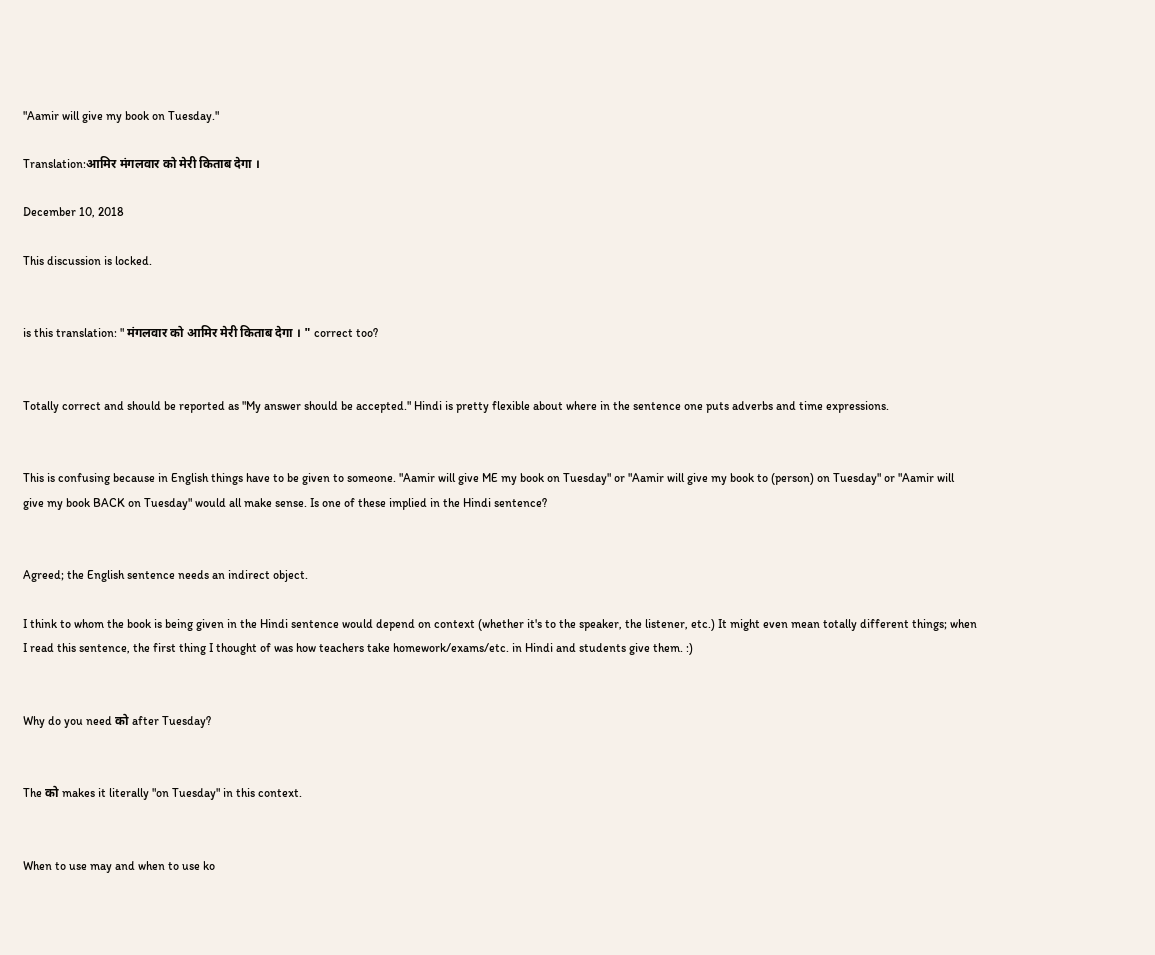"Aamir will give my book on Tuesday."

Translation:आमिर मंगलवार को मेरी किताब देगा ।

December 10, 2018

This discussion is locked.


is this translation: " मंगलवार को आमिर मेरी किताब देगा । " correct too?


Totally correct and should be reported as "My answer should be accepted." Hindi is pretty flexible about where in the sentence one puts adverbs and time expressions.


This is confusing because in English things have to be given to someone. "Aamir will give ME my book on Tuesday" or "Aamir will give my book to (person) on Tuesday" or "Aamir will give my book BACK on Tuesday" would all make sense. Is one of these implied in the Hindi sentence?


Agreed; the English sentence needs an indirect object.

I think to whom the book is being given in the Hindi sentence would depend on context (whether it's to the speaker, the listener, etc.) It might even mean totally different things; when I read this sentence, the first thing I thought of was how teachers take homework/exams/etc. in Hindi and students give them. :)


Why do you need को after Tuesday?


The को makes it literally "on Tuesday" in this context.


When to use may and when to use ko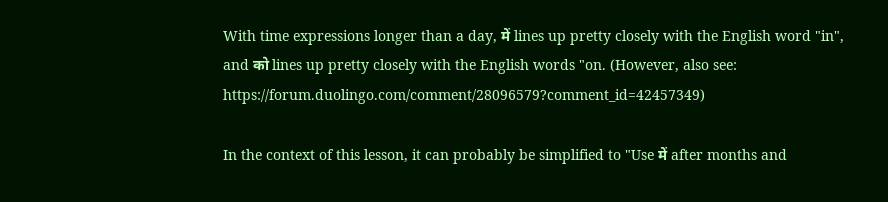With time expressions longer than a day, में lines up pretty closely with the English word "in", and को lines up pretty closely with the English words "on. (However, also see: https://forum.duolingo.com/comment/28096579?comment_id=42457349)

In the context of this lesson, it can probably be simplified to "Use में after months and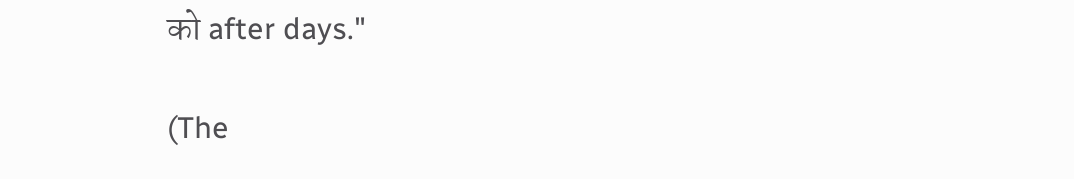को after days."

(The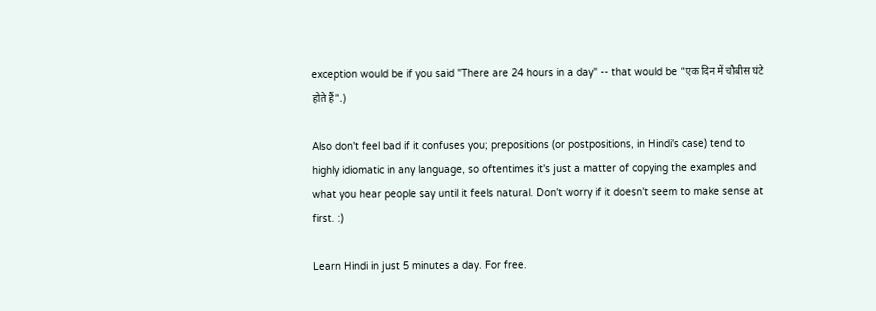exception would be if you said "There are 24 hours in a day" -- that would be "एक दिन में चौबीस घंटे होते हैं".)

Also don't feel bad if it confuses you; prepositions (or postpositions, in Hindi's case) tend to highly idiomatic in any language, so oftentimes it's just a matter of copying the examples and what you hear people say until it feels natural. Don't worry if it doesn't seem to make sense at first. :)

Learn Hindi in just 5 minutes a day. For free.